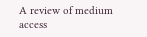A review of medium access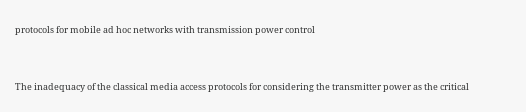protocols for mobile ad hoc networks with transmission power control


The inadequacy of the classical media access protocols for considering the transmitter power as the critical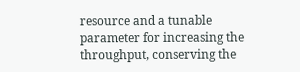resource and a tunable parameter for increasing the throughput, conserving the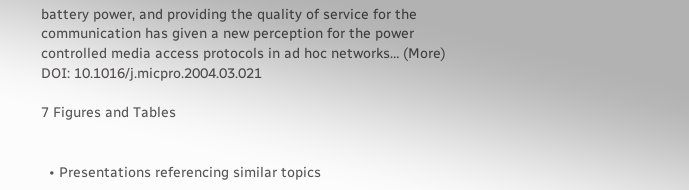battery power, and providing the quality of service for the communication has given a new perception for the power controlled media access protocols in ad hoc networks… (More)
DOI: 10.1016/j.micpro.2004.03.021

7 Figures and Tables


  • Presentations referencing similar topics